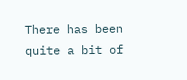There has been quite a bit of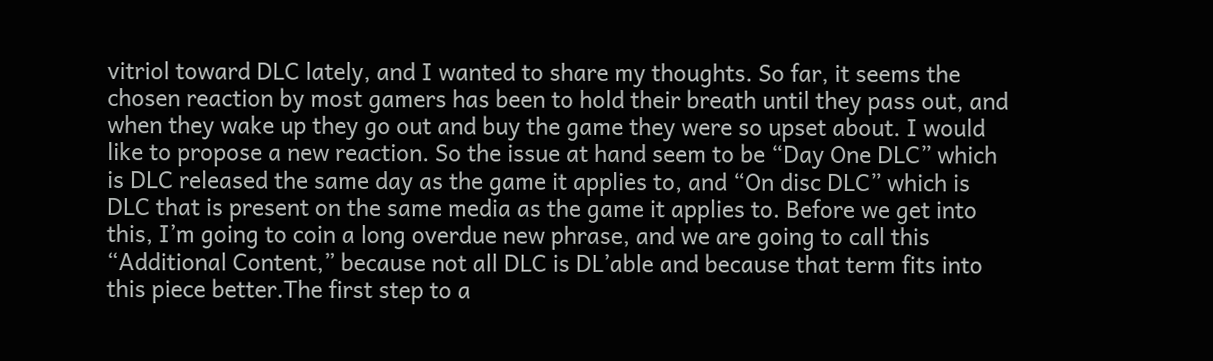vitriol toward DLC lately, and I wanted to share my thoughts. So far, it seems the chosen reaction by most gamers has been to hold their breath until they pass out, and when they wake up they go out and buy the game they were so upset about. I would like to propose a new reaction. So the issue at hand seem to be “Day One DLC” which is DLC released the same day as the game it applies to, and “On disc DLC” which is DLC that is present on the same media as the game it applies to. Before we get into this, I’m going to coin a long overdue new phrase, and we are going to call this “Additional Content,” because not all DLC is DL’able and because that term fits into this piece better.The first step to a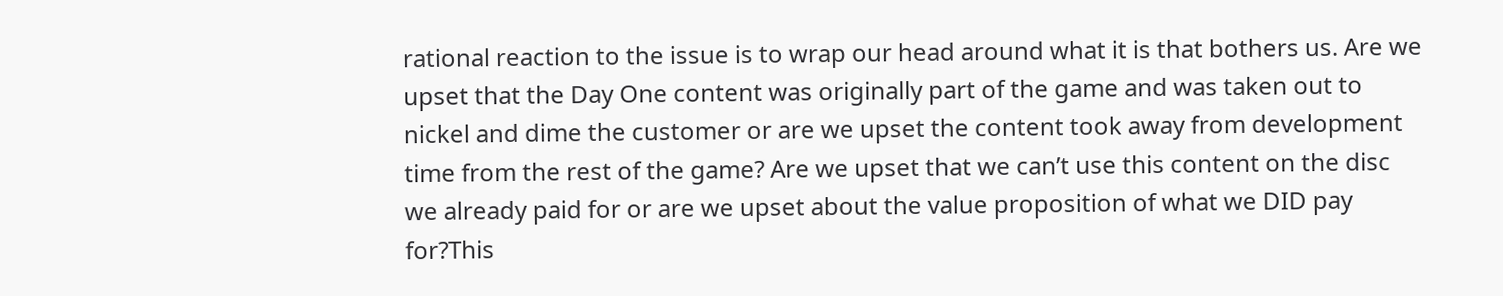rational reaction to the issue is to wrap our head around what it is that bothers us. Are we upset that the Day One content was originally part of the game and was taken out to nickel and dime the customer or are we upset the content took away from development time from the rest of the game? Are we upset that we can’t use this content on the disc we already paid for or are we upset about the value proposition of what we DID pay for?This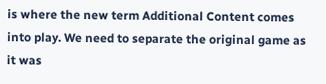is where the new term Additional Content comes into play. We need to separate the original game as it was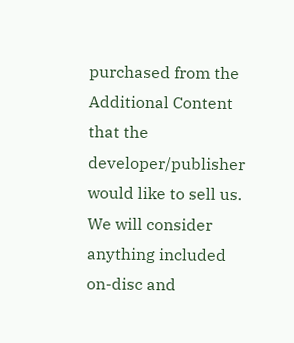purchased from the Additional Content that the developer/publisher would like to sell us. We will consider anything included on-disc and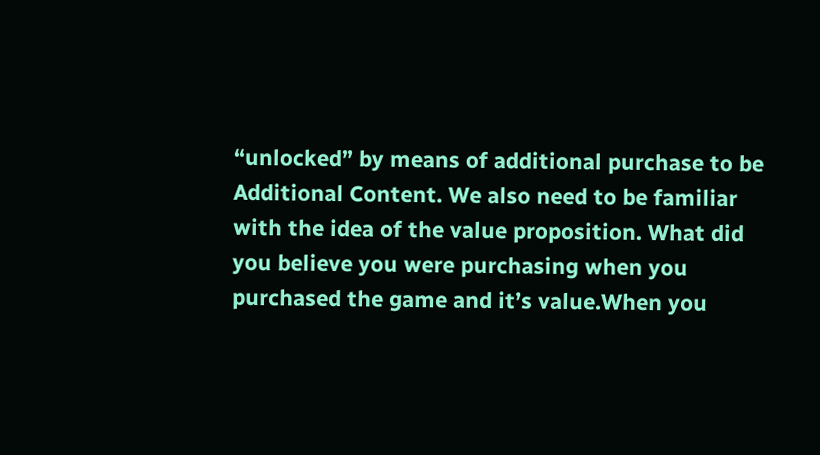“unlocked” by means of additional purchase to be Additional Content. We also need to be familiar with the idea of the value proposition. What did you believe you were purchasing when you purchased the game and it’s value.When you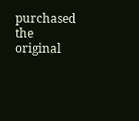purchased the original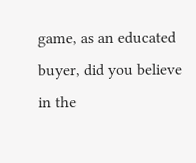game, as an educated buyer, did you believe in the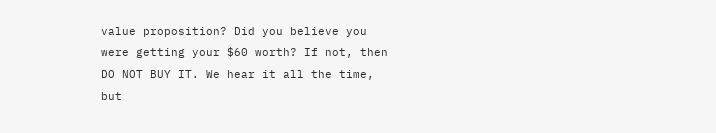value proposition? Did you believe you were getting your $60 worth? If not, then DO NOT BUY IT. We hear it all the time, but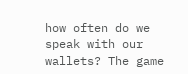how often do we speak with our wallets? The game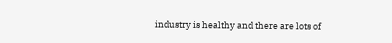industry is healthy and there are lots of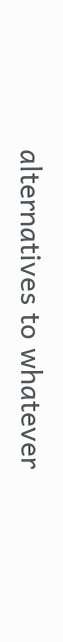alternatives to whatever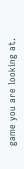game you are looking at.